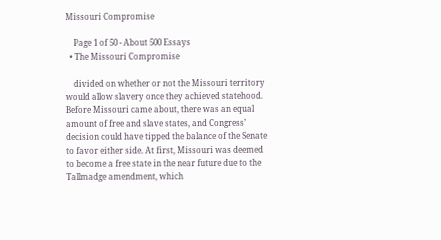Missouri Compromise

    Page 1 of 50 - About 500 Essays
  • The Missouri Compromise

    divided on whether or not the Missouri territory would allow slavery once they achieved statehood. Before Missouri came about, there was an equal amount of free and slave states, and Congress’ decision could have tipped the balance of the Senate to favor either side. At first, Missouri was deemed to become a free state in the near future due to the Tallmadge amendment, which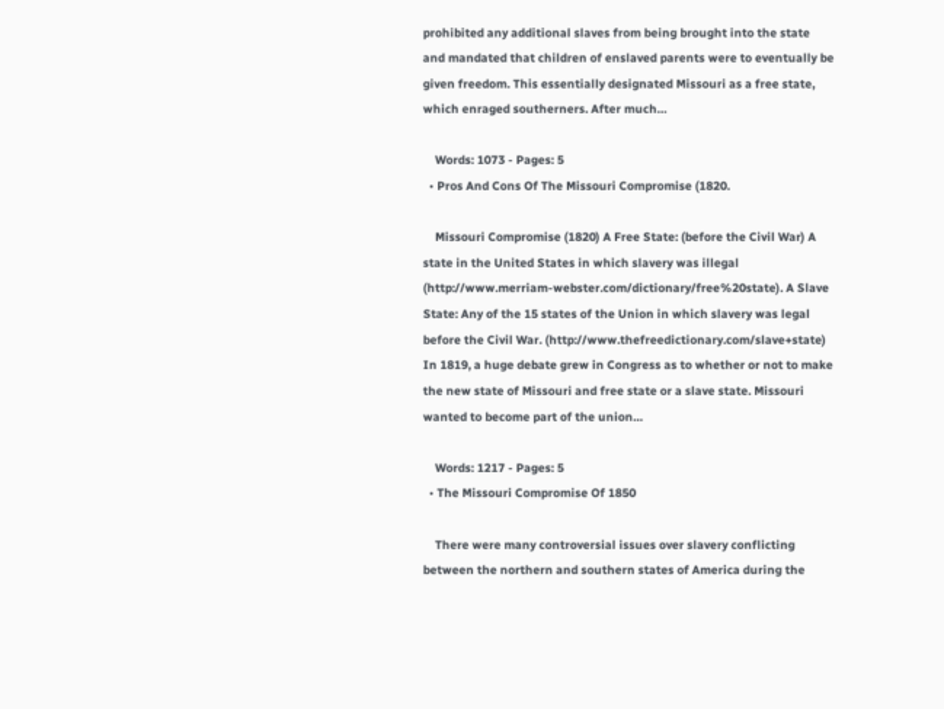prohibited any additional slaves from being brought into the state and mandated that children of enslaved parents were to eventually be given freedom. This essentially designated Missouri as a free state, which enraged southerners. After much…

    Words: 1073 - Pages: 5
  • Pros And Cons Of The Missouri Compromise (1820.

    Missouri Compromise (1820) A Free State: (before the Civil War) A state in the United States in which slavery was illegal (http://www.merriam-webster.com/dictionary/free%20state). A Slave State: Any of the 15 states of the Union in which slavery was legal before the Civil War. (http://www.thefreedictionary.com/slave+state) In 1819, a huge debate grew in Congress as to whether or not to make the new state of Missouri and free state or a slave state. Missouri wanted to become part of the union…

    Words: 1217 - Pages: 5
  • The Missouri Compromise Of 1850

    There were many controversial issues over slavery conflicting between the northern and southern states of America during the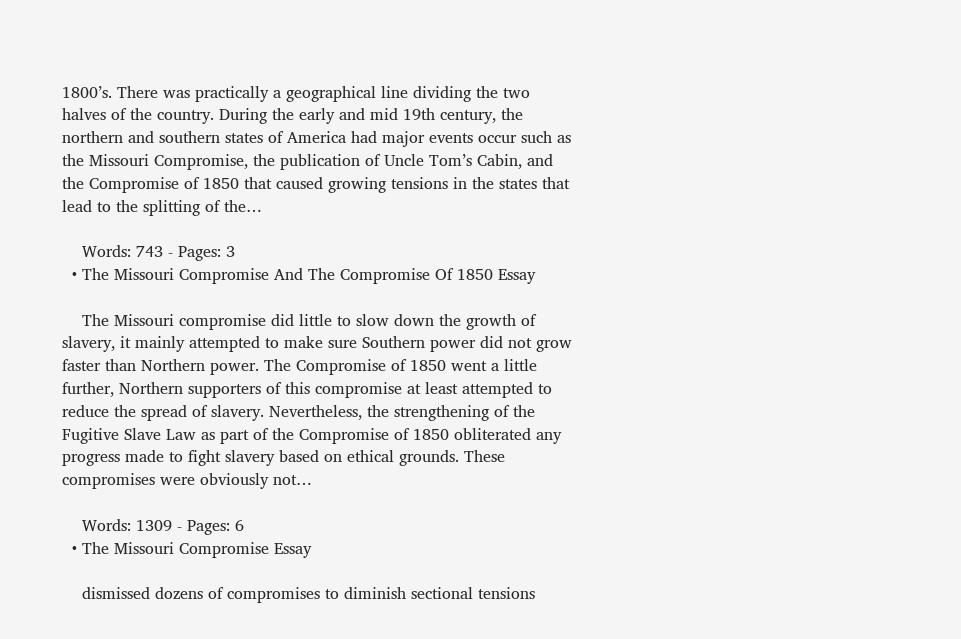1800’s. There was practically a geographical line dividing the two halves of the country. During the early and mid 19th century, the northern and southern states of America had major events occur such as the Missouri Compromise, the publication of Uncle Tom’s Cabin, and the Compromise of 1850 that caused growing tensions in the states that lead to the splitting of the…

    Words: 743 - Pages: 3
  • The Missouri Compromise And The Compromise Of 1850 Essay

    The Missouri compromise did little to slow down the growth of slavery, it mainly attempted to make sure Southern power did not grow faster than Northern power. The Compromise of 1850 went a little further, Northern supporters of this compromise at least attempted to reduce the spread of slavery. Nevertheless, the strengthening of the Fugitive Slave Law as part of the Compromise of 1850 obliterated any progress made to fight slavery based on ethical grounds. These compromises were obviously not…

    Words: 1309 - Pages: 6
  • The Missouri Compromise Essay

    dismissed dozens of compromises to diminish sectional tensions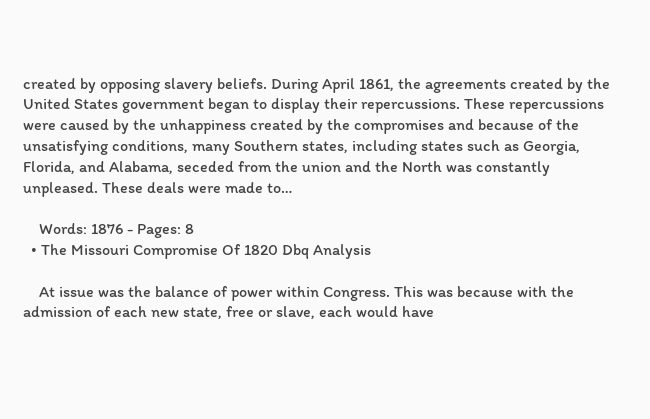created by opposing slavery beliefs. During April 1861, the agreements created by the United States government began to display their repercussions. These repercussions were caused by the unhappiness created by the compromises and because of the unsatisfying conditions, many Southern states, including states such as Georgia, Florida, and Alabama, seceded from the union and the North was constantly unpleased. These deals were made to…

    Words: 1876 - Pages: 8
  • The Missouri Compromise Of 1820 Dbq Analysis

    At issue was the balance of power within Congress. This was because with the admission of each new state, free or slave, each would have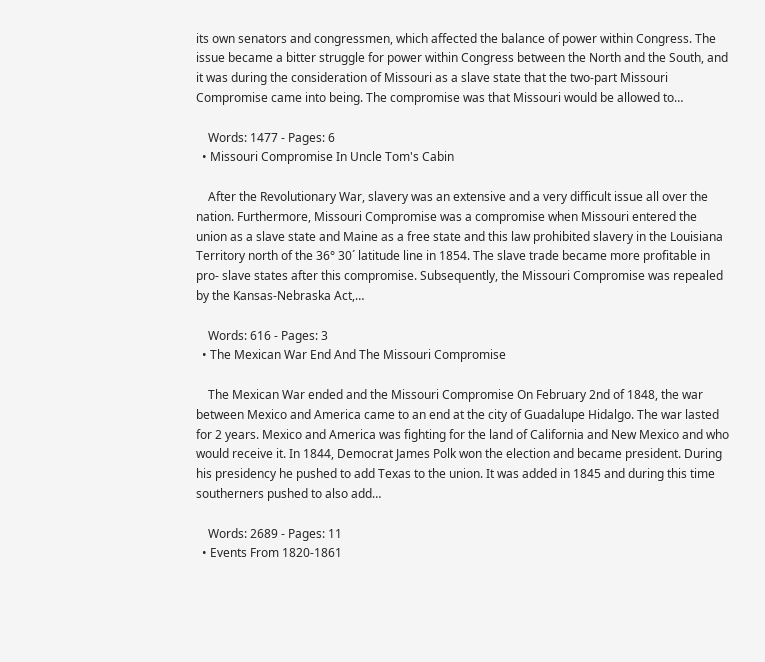its own senators and congressmen, which affected the balance of power within Congress. The issue became a bitter struggle for power within Congress between the North and the South, and it was during the consideration of Missouri as a slave state that the two-part Missouri Compromise came into being. The compromise was that Missouri would be allowed to…

    Words: 1477 - Pages: 6
  • Missouri Compromise In Uncle Tom's Cabin

    After the Revolutionary War, slavery was an extensive and a very difficult issue all over the nation. Furthermore, Missouri Compromise was a compromise when Missouri entered the union as a slave state and Maine as a free state and this law prohibited slavery in the Louisiana Territory north of the 36° 30´ latitude line in 1854. The slave trade became more profitable in pro- slave states after this compromise. Subsequently, the Missouri Compromise was repealed by the Kansas-Nebraska Act,…

    Words: 616 - Pages: 3
  • The Mexican War End And The Missouri Compromise

    The Mexican War ended and the Missouri Compromise On February 2nd of 1848, the war between Mexico and America came to an end at the city of Guadalupe Hidalgo. The war lasted for 2 years. Mexico and America was fighting for the land of California and New Mexico and who would receive it. In 1844, Democrat James Polk won the election and became president. During his presidency he pushed to add Texas to the union. It was added in 1845 and during this time southerners pushed to also add…

    Words: 2689 - Pages: 11
  • Events From 1820-1861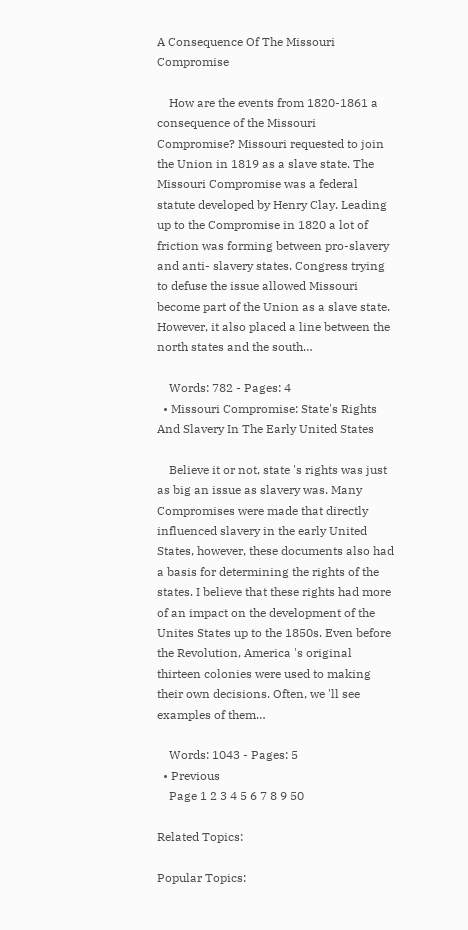A Consequence Of The Missouri Compromise

    How are the events from 1820-1861 a consequence of the Missouri Compromise? Missouri requested to join the Union in 1819 as a slave state. The Missouri Compromise was a federal statute developed by Henry Clay. Leading up to the Compromise in 1820 a lot of friction was forming between pro-slavery and anti- slavery states. Congress trying to defuse the issue allowed Missouri become part of the Union as a slave state. However, it also placed a line between the north states and the south…

    Words: 782 - Pages: 4
  • Missouri Compromise: State's Rights And Slavery In The Early United States

    Believe it or not, state 's rights was just as big an issue as slavery was. Many Compromises were made that directly influenced slavery in the early United States, however, these documents also had a basis for determining the rights of the states. I believe that these rights had more of an impact on the development of the Unites States up to the 1850s. Even before the Revolution, America 's original thirteen colonies were used to making their own decisions. Often, we 'll see examples of them…

    Words: 1043 - Pages: 5
  • Previous
    Page 1 2 3 4 5 6 7 8 9 50

Related Topics:

Popular Topics: